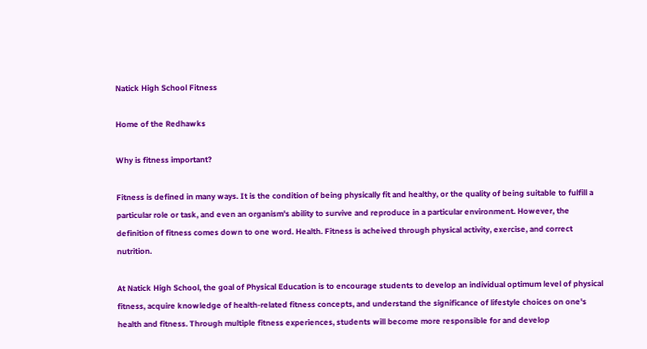Natick High School Fitness

Home of the Redhawks

Why is fitness important?

Fitness is defined in many ways. It is the condition of being physically fit and healthy, or the quality of being suitable to fulfill a particular role or task, and even an organism's ability to survive and reproduce in a particular environment. However, the definition of fitness comes down to one word. Health. Fitness is acheived through physical activity, exercise, and correct nutrition.

At Natick High School, the goal of Physical Education is to encourage students to develop an individual optimum level of physical fitness, acquire knowledge of health-related fitness concepts, and understand the significance of lifestyle choices on one's health and fitness. Through multiple fitness experiences, students will become more responsible for and develop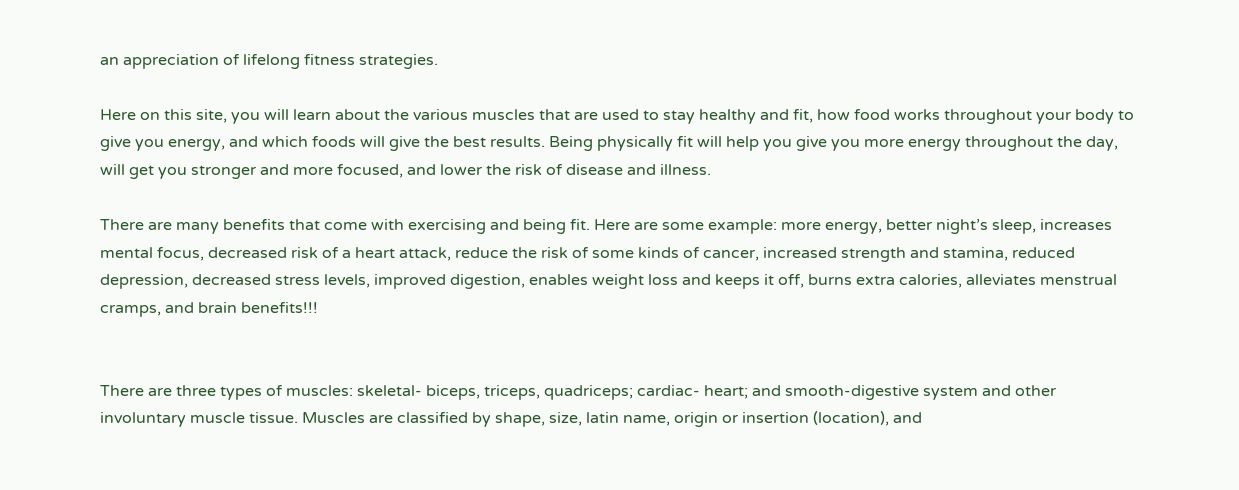an appreciation of lifelong fitness strategies.

Here on this site, you will learn about the various muscles that are used to stay healthy and fit, how food works throughout your body to give you energy, and which foods will give the best results. Being physically fit will help you give you more energy throughout the day, will get you stronger and more focused, and lower the risk of disease and illness.

There are many benefits that come with exercising and being fit. Here are some example: more energy, better night’s sleep, increases mental focus, decreased risk of a heart attack, reduce the risk of some kinds of cancer, increased strength and stamina, reduced depression, decreased stress levels, improved digestion, enables weight loss and keeps it off, burns extra calories, alleviates menstrual cramps, and brain benefits!!!


There are three types of muscles: skeletal- biceps, triceps, quadriceps; cardiac- heart; and smooth-digestive system and other involuntary muscle tissue. Muscles are classified by shape, size, latin name, origin or insertion (location), and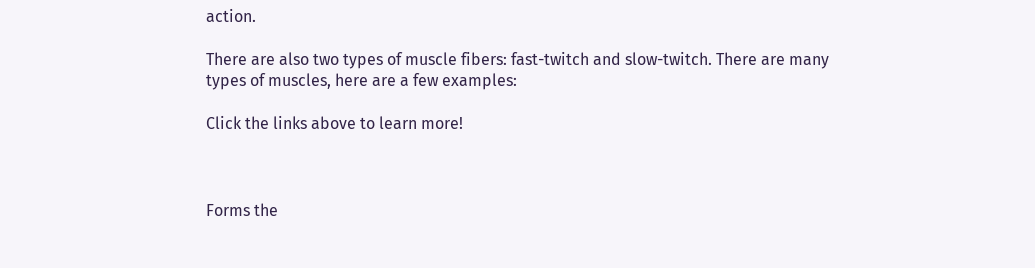action.

There are also two types of muscle fibers: fast-twitch and slow-twitch. There are many types of muscles, here are a few examples:

Click the links above to learn more!



Forms the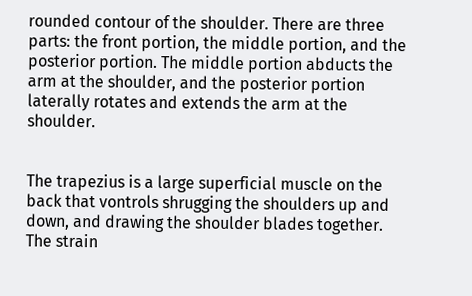rounded contour of the shoulder. There are three parts: the front portion, the middle portion, and the posterior portion. The middle portion abducts the arm at the shoulder, and the posterior portion laterally rotates and extends the arm at the shoulder.


The trapezius is a large superficial muscle on the back that vontrols shrugging the shoulders up and down, and drawing the shoulder blades together. The strain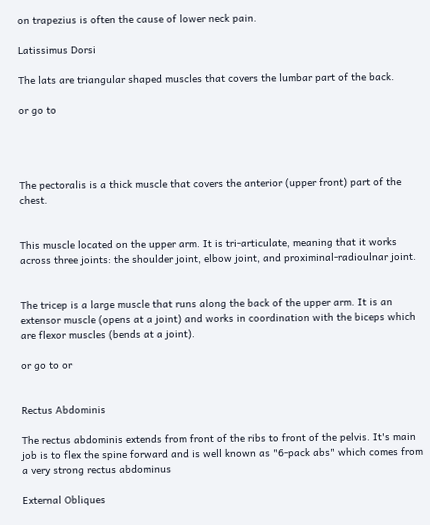on trapezius is often the cause of lower neck pain.

Latissimus Dorsi

The lats are triangular shaped muscles that covers the lumbar part of the back.

or go to




The pectoralis is a thick muscle that covers the anterior (upper front) part of the chest.


This muscle located on the upper arm. It is tri-articulate, meaning that it works across three joints: the shoulder joint, elbow joint, and proximinal-radioulnar joint.


The tricep is a large muscle that runs along the back of the upper arm. It is an extensor muscle (opens at a joint) and works in coordination with the biceps which are flexor muscles (bends at a joint).

or go to or


Rectus Abdominis

The rectus abdominis extends from front of the ribs to front of the pelvis. It's main job is to flex the spine forward and is well known as "6-pack abs" which comes from a very strong rectus abdominus

External Obliques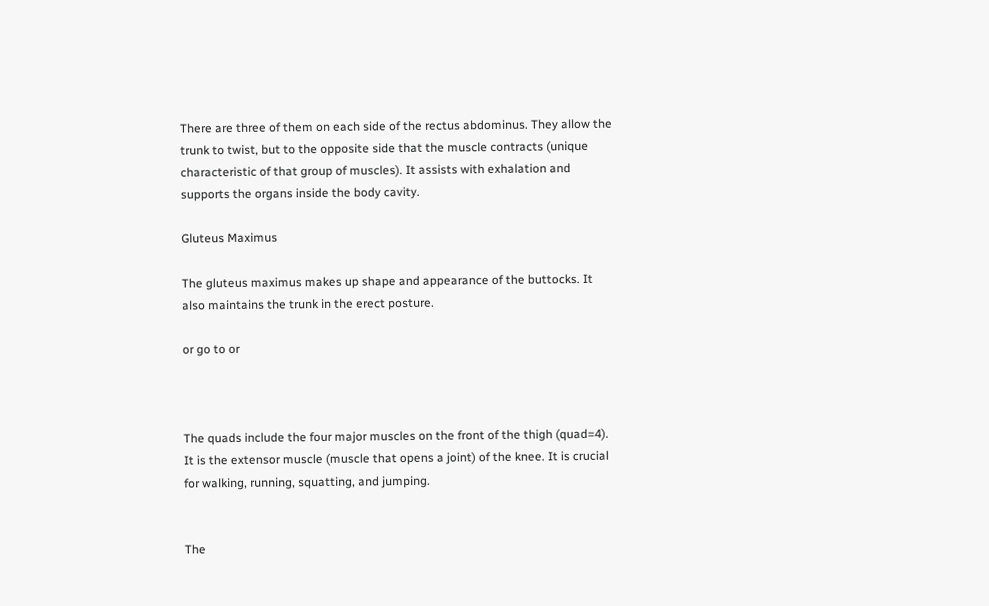There are three of them on each side of the rectus abdominus. They allow the trunk to twist, but to the opposite side that the muscle contracts (unique characteristic of that group of muscles). It assists with exhalation and supports the organs inside the body cavity.

Gluteus Maximus

The gluteus maximus makes up shape and appearance of the buttocks. It also maintains the trunk in the erect posture.

or go to or



The quads include the four major muscles on the front of the thigh (quad=4). It is the extensor muscle (muscle that opens a joint) of the knee. It is crucial for walking, running, squatting, and jumping.


The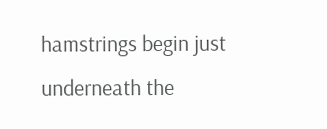hamstrings begin just underneath the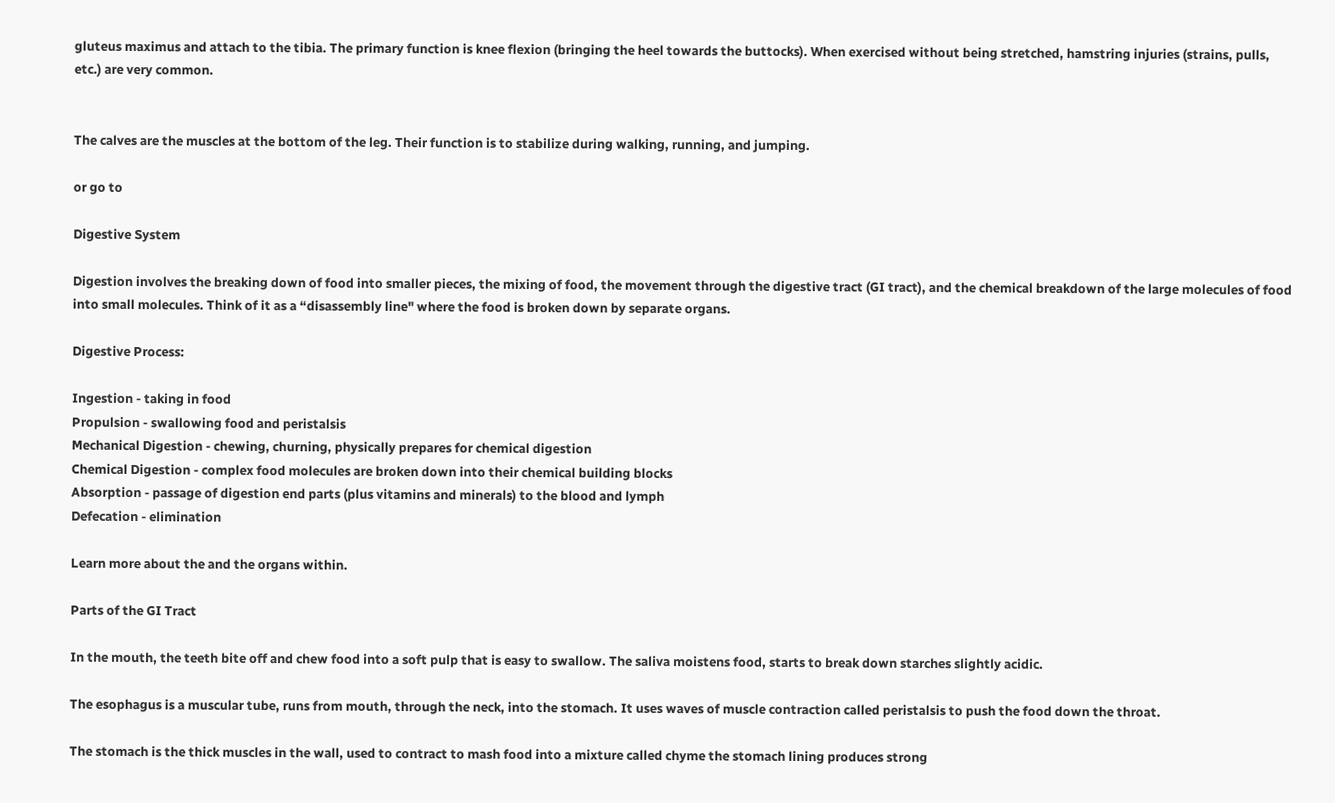gluteus maximus and attach to the tibia. The primary function is knee flexion (bringing the heel towards the buttocks). When exercised without being stretched, hamstring injuries (strains, pulls, etc.) are very common.


The calves are the muscles at the bottom of the leg. Their function is to stabilize during walking, running, and jumping.

or go to

Digestive System

Digestion involves the breaking down of food into smaller pieces, the mixing of food, the movement through the digestive tract (GI tract), and the chemical breakdown of the large molecules of food into small molecules. Think of it as a “disassembly line" where the food is broken down by separate organs.

Digestive Process:

Ingestion - taking in food
Propulsion - swallowing food and peristalsis
Mechanical Digestion - chewing, churning, physically prepares for chemical digestion
Chemical Digestion - complex food molecules are broken down into their chemical building blocks
Absorption - passage of digestion end parts (plus vitamins and minerals) to the blood and lymph
Defecation - elimination

Learn more about the and the organs within.

Parts of the GI Tract

In the mouth, the teeth bite off and chew food into a soft pulp that is easy to swallow. The saliva moistens food, starts to break down starches slightly acidic.

The esophagus is a muscular tube, runs from mouth, through the neck, into the stomach. It uses waves of muscle contraction called peristalsis to push the food down the throat.

The stomach is the thick muscles in the wall, used to contract to mash food into a mixture called chyme the stomach lining produces strong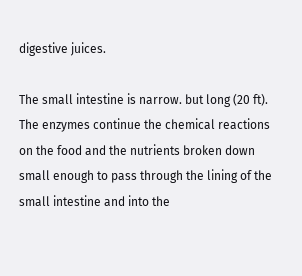digestive juices.

The small intestine is narrow. but long (20 ft). The enzymes continue the chemical reactions on the food and the nutrients broken down small enough to pass through the lining of the small intestine and into the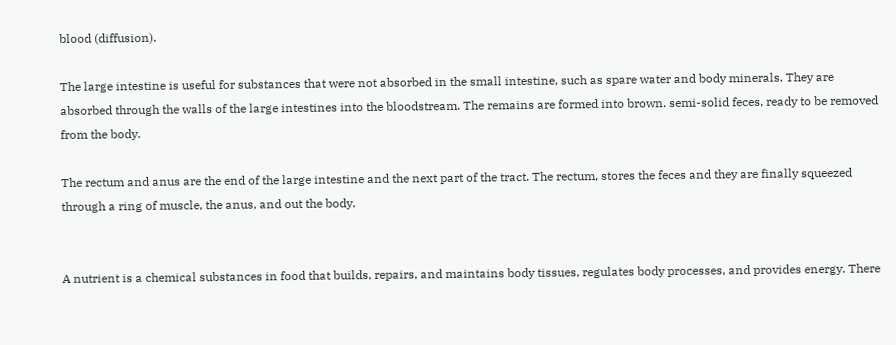blood (diffusion).

The large intestine is useful for substances that were not absorbed in the small intestine, such as spare water and body minerals. They are absorbed through the walls of the large intestines into the bloodstream. The remains are formed into brown. semi-solid feces, ready to be removed from the body.

The rectum and anus are the end of the large intestine and the next part of the tract. The rectum, stores the feces and they are finally squeezed through a ring of muscle, the anus, and out the body.


A nutrient is a chemical substances in food that builds, repairs, and maintains body tissues, regulates body processes, and provides energy. There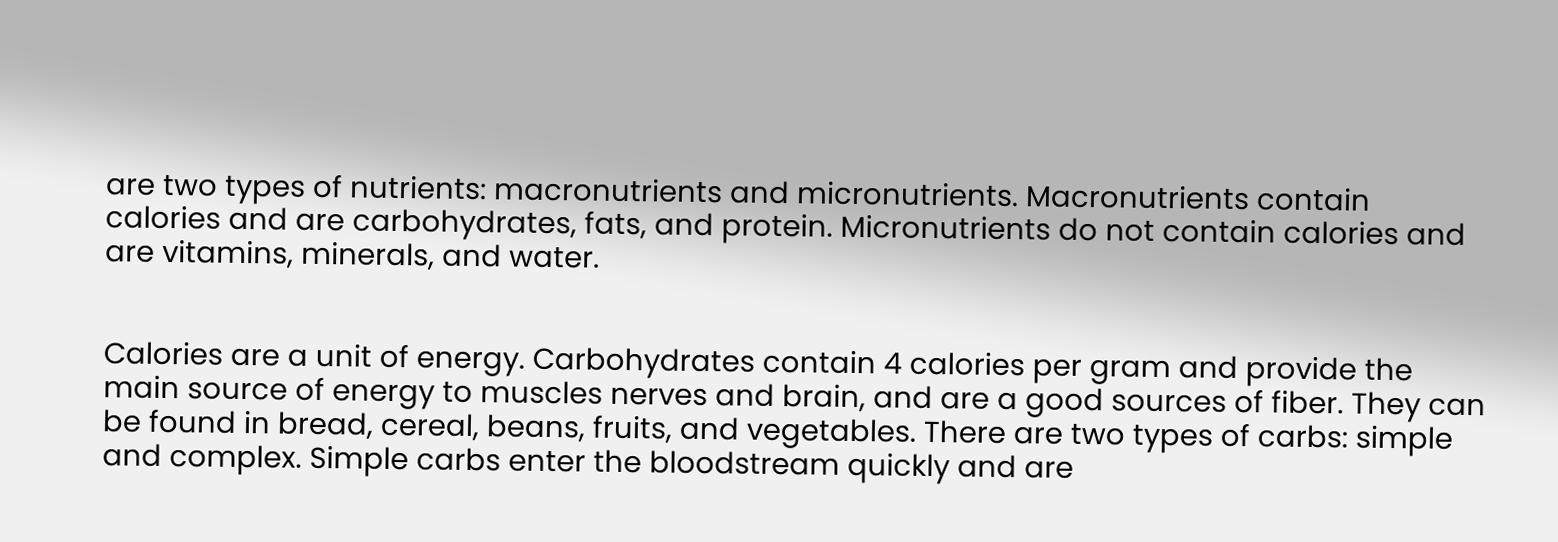are two types of nutrients: macronutrients and micronutrients. Macronutrients contain calories and are carbohydrates, fats, and protein. Micronutrients do not contain calories and are vitamins, minerals, and water.


Calories are a unit of energy. Carbohydrates contain 4 calories per gram and provide the main source of energy to muscles nerves and brain, and are a good sources of fiber. They can be found in bread, cereal, beans, fruits, and vegetables. There are two types of carbs: simple and complex. Simple carbs enter the bloodstream quickly and are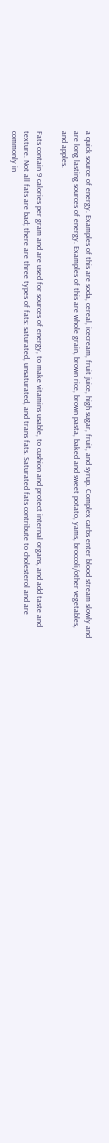a quick source of energy. Examples of this are soda, cereal, icecream, fruit juice, high sugar, fruit, and syrup. Complex carbs enter blood stream slowly and are long lasting sources of energy. Examples of this are whole grain, brown rice, brown pasta, baked and sweet potato, yams, broccoli/other vegetables, and apples.

Fats contain 9 calories per gram and are used for sources of energy, to make vitamins usable, to cushion and protect internal organs, and add taste and texture. Not all fats are bad; there are three types of fats: saturated, unsaturated, and trans fats. Saturated fats contribute to cholesterol and are commonly in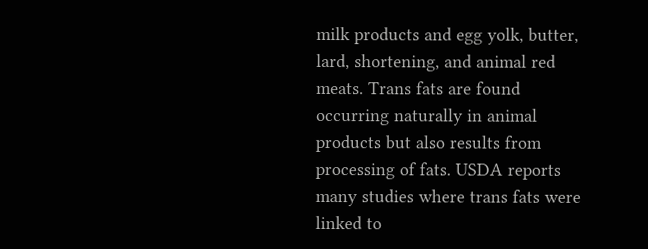milk products and egg yolk, butter, lard, shortening, and animal red meats. Trans fats are found occurring naturally in animal products but also results from processing of fats. USDA reports many studies where trans fats were linked to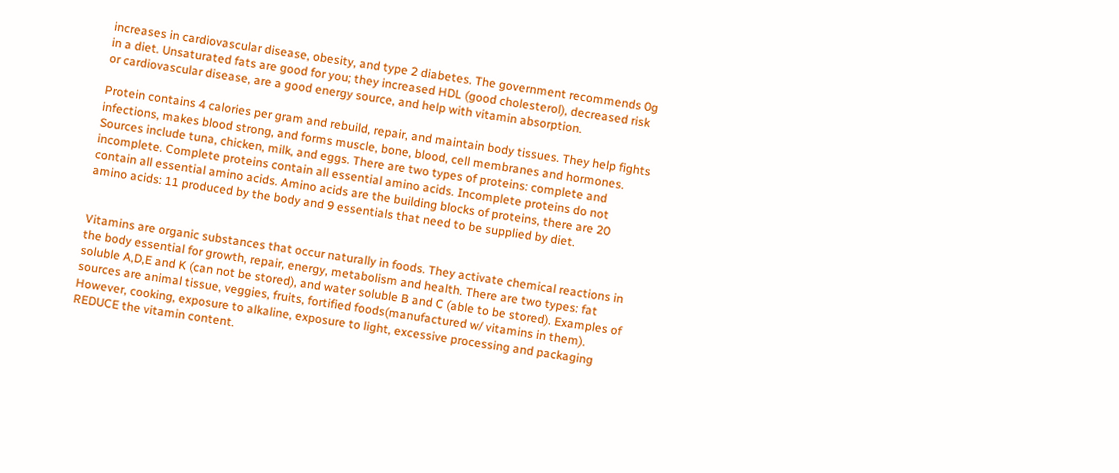increases in cardiovascular disease, obesity, and type 2 diabetes. The government recommends 0g in a diet. Unsaturated fats are good for you; they increased HDL (good cholesterol), decreased risk or cardiovascular disease, are a good energy source, and help with vitamin absorption.

Protein contains 4 calories per gram and rebuild, repair, and maintain body tissues. They help fights infections, makes blood strong, and forms muscle, bone, blood, cell membranes and hormones. Sources include tuna, chicken, milk, and eggs. There are two types of proteins: complete and incomplete. Complete proteins contain all essential amino acids. Incomplete proteins do not contain all essential amino acids. Amino acids are the building blocks of proteins, there are 20 amino acids: 11 produced by the body and 9 essentials that need to be supplied by diet.


Vitamins are organic substances that occur naturally in foods. They activate chemical reactions in the body essential for growth, repair, energy, metabolism and health. There are two types: fat soluble A,D,E and K (can not be stored), and water soluble B and C (able to be stored). Examples of sources are animal tissue, veggies, fruits, fortified foods(manufactured w/ vitamins in them). However, cooking, exposure to alkaline, exposure to light, excessive processing and packaging REDUCE the vitamin content.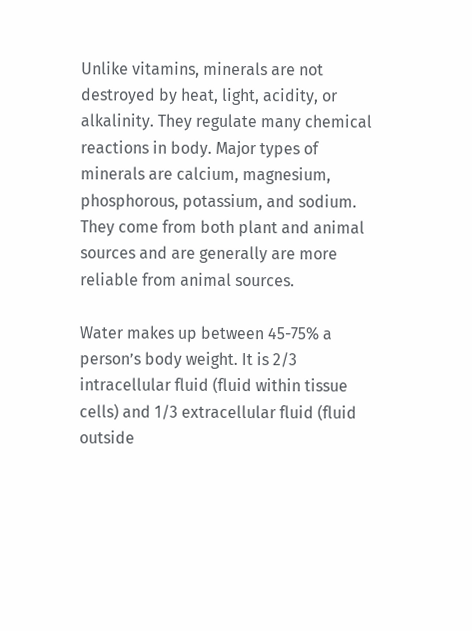Unlike vitamins, minerals are not destroyed by heat, light, acidity, or alkalinity. They regulate many chemical reactions in body. Major types of minerals are calcium, magnesium, phosphorous, potassium, and sodium. They come from both plant and animal sources and are generally are more reliable from animal sources.

Water makes up between 45-75% a person’s body weight. It is 2/3 intracellular fluid (fluid within tissue cells) and 1/3 extracellular fluid (fluid outside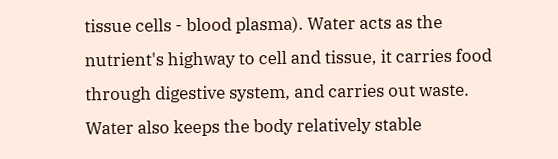tissue cells - blood plasma). Water acts as the nutrient's highway to cell and tissue, it carries food through digestive system, and carries out waste. Water also keeps the body relatively stable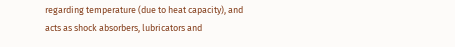regarding temperature (due to heat capacity), and acts as shock absorbers, lubricators and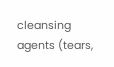cleansing agents (tears,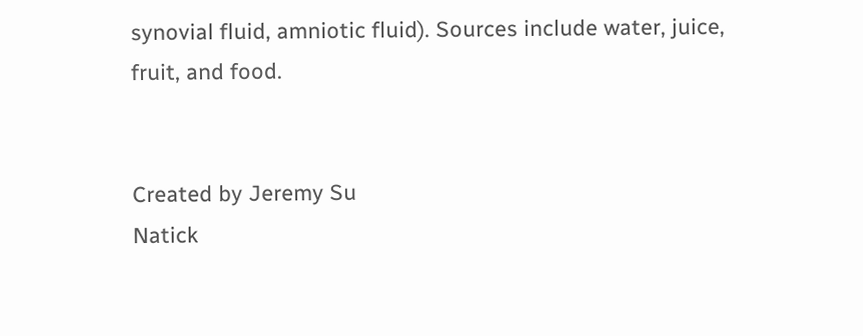synovial fluid, amniotic fluid). Sources include water, juice, fruit, and food.


Created by Jeremy Su
Natick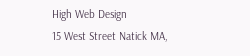High Web Design
15 West Street Natick MA,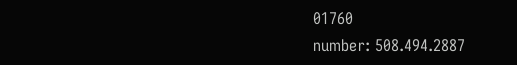01760
number: 508.494.2887